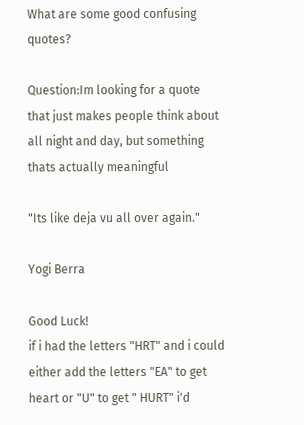What are some good confusing quotes?

Question:Im looking for a quote that just makes people think about all night and day, but something thats actually meaningful

"Its like deja vu all over again."

Yogi Berra

Good Luck!
if i had the letters "HRT" and i could either add the letters "EA" to get heart or "U" to get " HURT" i'd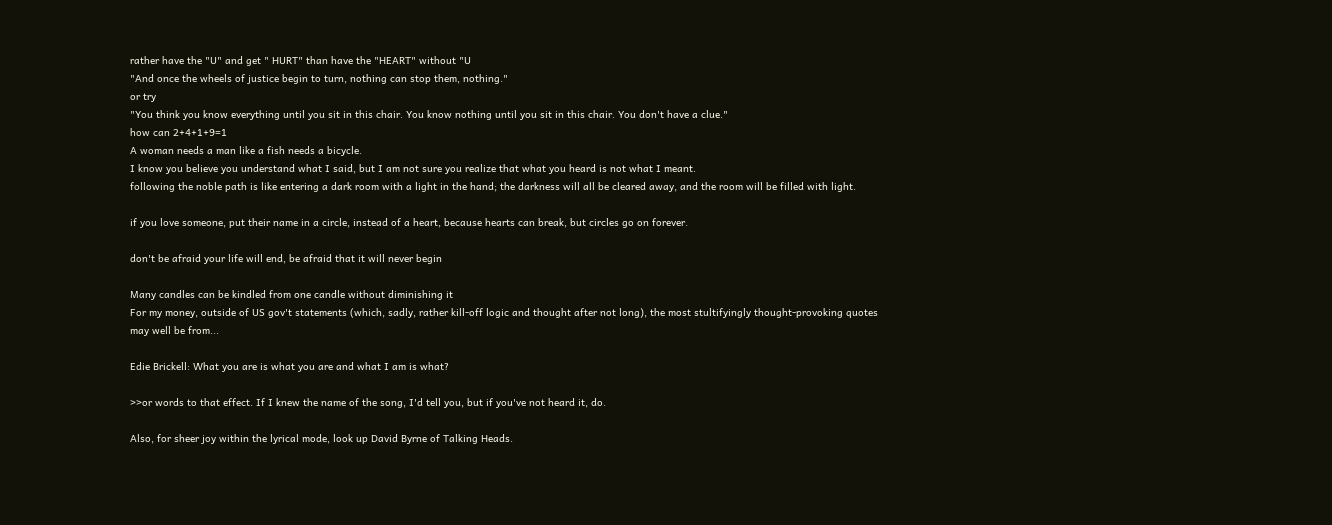rather have the "U" and get " HURT" than have the "HEART" without "U
"And once the wheels of justice begin to turn, nothing can stop them, nothing."
or try
"You think you know everything until you sit in this chair. You know nothing until you sit in this chair. You don't have a clue."
how can 2+4+1+9=1
A woman needs a man like a fish needs a bicycle.
I know you believe you understand what I said, but I am not sure you realize that what you heard is not what I meant.
following the noble path is like entering a dark room with a light in the hand; the darkness will all be cleared away, and the room will be filled with light.

if you love someone, put their name in a circle, instead of a heart, because hearts can break, but circles go on forever.

don't be afraid your life will end, be afraid that it will never begin

Many candles can be kindled from one candle without diminishing it
For my money, outside of US gov't statements (which, sadly, rather kill-off logic and thought after not long), the most stultifyingly thought-provoking quotes may well be from...

Edie Brickell: What you are is what you are and what I am is what?

>>or words to that effect. If I knew the name of the song, I'd tell you, but if you've not heard it, do.

Also, for sheer joy within the lyrical mode, look up David Byrne of Talking Heads.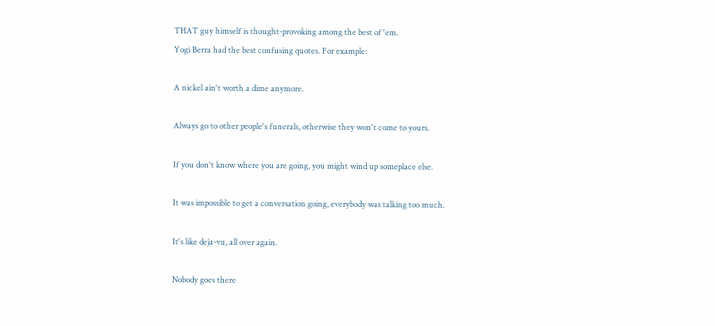THAT guy himself is thought-provoking among the best of 'em.
Yogi Berra had the best confusing quotes. For example:

A nickel ain't worth a dime anymore.

Always go to other people's funerals, otherwise they won't come to yours.

If you don't know where you are going, you might wind up someplace else.

It was impossible to get a conversation going, everybody was talking too much.

It's like deja-vu, all over again.

Nobody goes there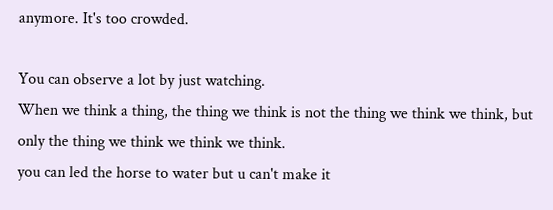anymore. It's too crowded.

You can observe a lot by just watching.
When we think a thing, the thing we think is not the thing we think we think, but only the thing we think we think we think.
you can led the horse to water but u can't make it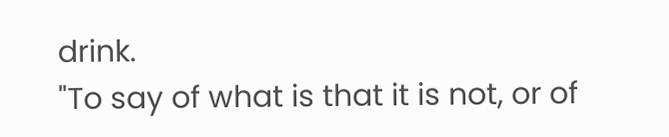drink.
"To say of what is that it is not, or of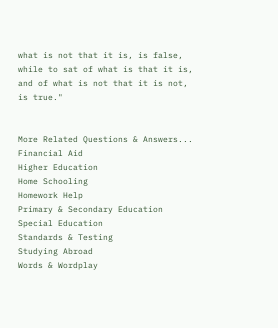what is not that it is, is false, while to sat of what is that it is, and of what is not that it is not, is true."


More Related Questions & Answers...
Financial Aid
Higher Education
Home Schooling
Homework Help
Primary & Secondary Education
Special Education
Standards & Testing
Studying Abroad
Words & Wordplay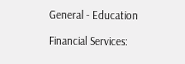General - Education

Financial Services: